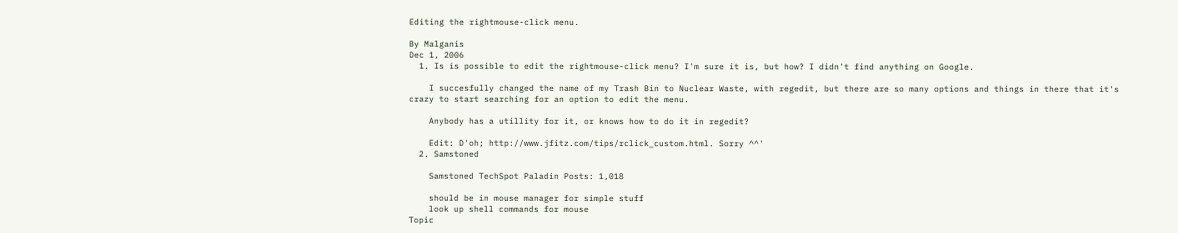Editing the rightmouse-click menu.

By Malganis
Dec 1, 2006
  1. Is is possible to edit the rightmouse-click menu? I'm sure it is, but how? I didn't find anything on Google.

    I succesfully changed the name of my Trash Bin to Nuclear Waste, with regedit, but there are so many options and things in there that it's crazy to start searching for an option to edit the menu.

    Anybody has a utillity for it, or knows how to do it in regedit?

    Edit: D'oh; http://www.jfitz.com/tips/rclick_custom.html. Sorry ^^'
  2. Samstoned

    Samstoned TechSpot Paladin Posts: 1,018

    should be in mouse manager for simple stuff
    look up shell commands for mouse
Topic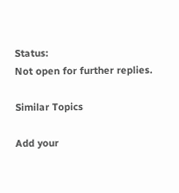Status:
Not open for further replies.

Similar Topics

Add your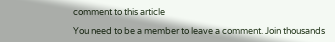comment to this article

You need to be a member to leave a comment. Join thousands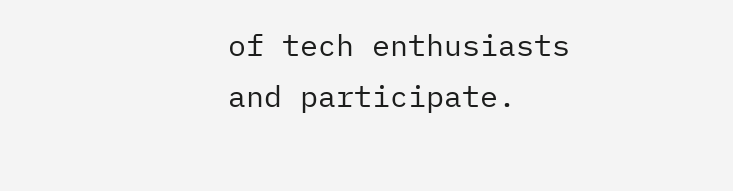of tech enthusiasts and participate.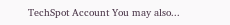TechSpot Account You may also...